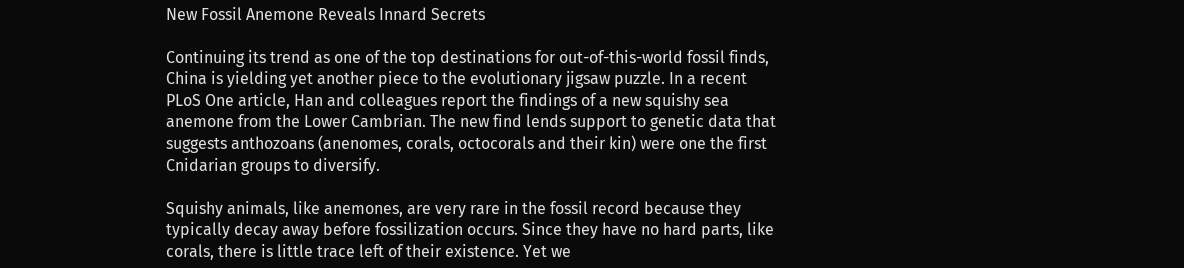New Fossil Anemone Reveals Innard Secrets

Continuing its trend as one of the top destinations for out-of-this-world fossil finds, China is yielding yet another piece to the evolutionary jigsaw puzzle. In a recent PLoS One article, Han and colleagues report the findings of a new squishy sea anemone from the Lower Cambrian. The new find lends support to genetic data that suggests anthozoans (anenomes, corals, octocorals and their kin) were one the first Cnidarian groups to diversify.

Squishy animals, like anemones, are very rare in the fossil record because they typically decay away before fossilization occurs. Since they have no hard parts, like corals, there is little trace left of their existence. Yet we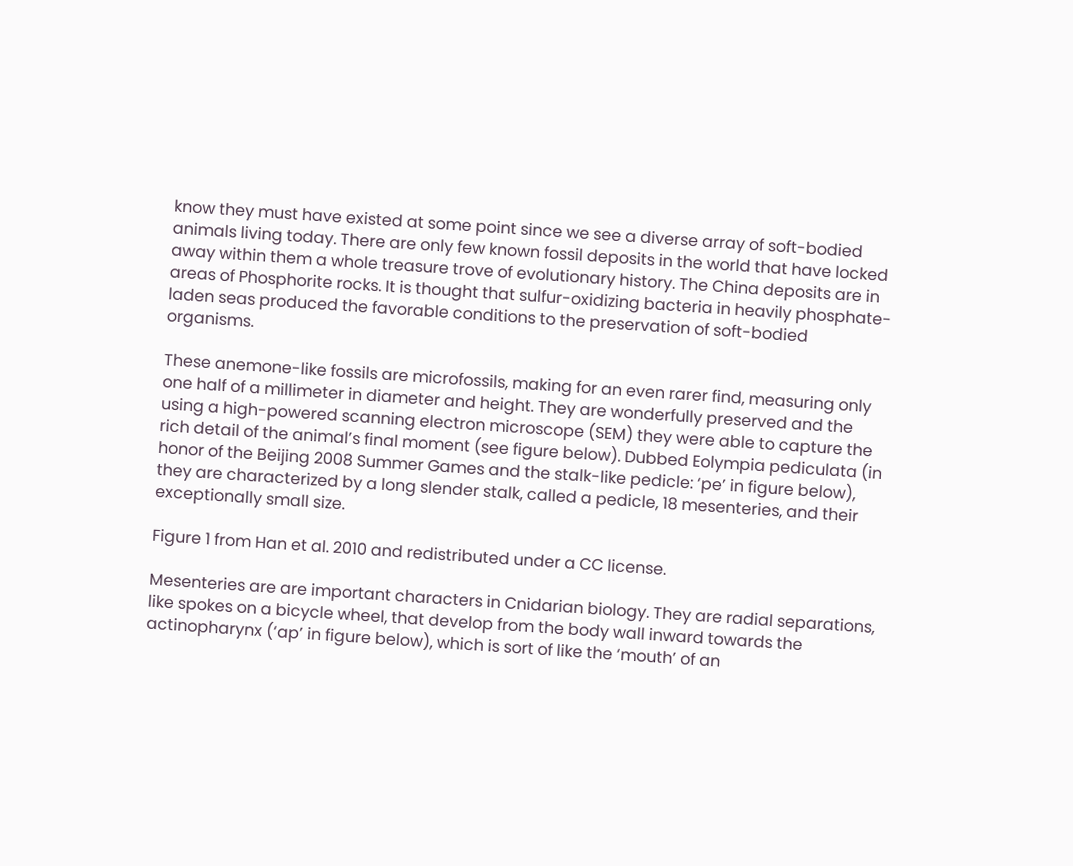know they must have existed at some point since we see a diverse array of soft-bodied animals living today. There are only few known fossil deposits in the world that have locked away within them a whole treasure trove of evolutionary history. The China deposits are in areas of Phosphorite rocks. It is thought that sulfur-oxidizing bacteria in heavily phosphate-laden seas produced the favorable conditions to the preservation of soft-bodied organisms.

These anemone-like fossils are microfossils, making for an even rarer find, measuring only one half of a millimeter in diameter and height. They are wonderfully preserved and the using a high-powered scanning electron microscope (SEM) they were able to capture the rich detail of the animal’s final moment (see figure below). Dubbed Eolympia pediculata (in honor of the Beijing 2008 Summer Games and the stalk-like pedicle: ‘pe’ in figure below), they are characterized by a long slender stalk, called a pedicle, 18 mesenteries, and their exceptionally small size.

Figure 1 from Han et al. 2010 and redistributed under a CC license.

Mesenteries are are important characters in Cnidarian biology. They are radial separations, like spokes on a bicycle wheel, that develop from the body wall inward towards the actinopharynx (‘ap’ in figure below), which is sort of like the ‘mouth’ of an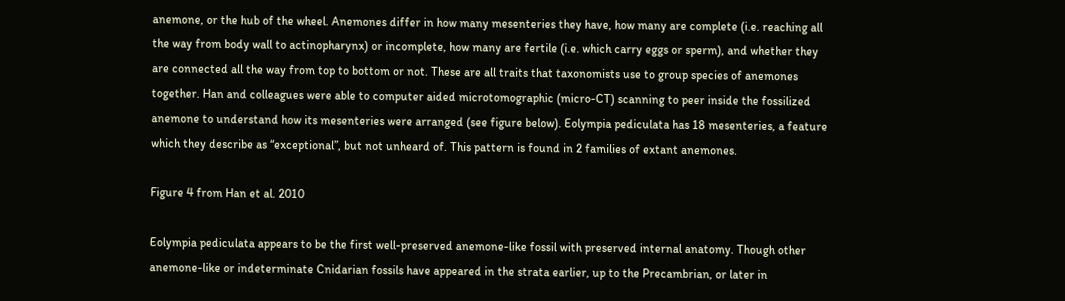anemone, or the hub of the wheel. Anemones differ in how many mesenteries they have, how many are complete (i.e. reaching all the way from body wall to actinopharynx) or incomplete, how many are fertile (i.e. which carry eggs or sperm), and whether they are connected all the way from top to bottom or not. These are all traits that taxonomists use to group species of anemones together. Han and colleagues were able to computer aided microtomographic (micro-CT) scanning to peer inside the fossilized anemone to understand how its mesenteries were arranged (see figure below). Eolympia pediculata has 18 mesenteries, a feature which they describe as “exceptional”, but not unheard of. This pattern is found in 2 families of extant anemones.

Figure 4 from Han et al. 2010

Eolympia pediculata appears to be the first well-preserved anemone-like fossil with preserved internal anatomy. Though other anemone-like or indeterminate Cnidarian fossils have appeared in the strata earlier, up to the Precambrian, or later in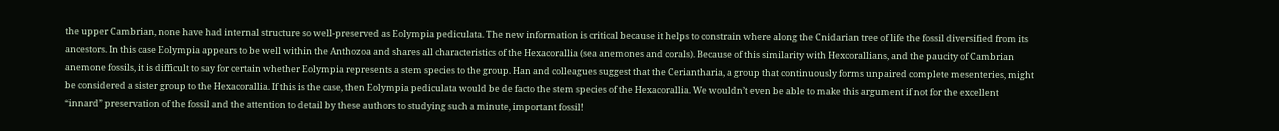the upper Cambrian, none have had internal structure so well-preserved as Eolympia pediculata. The new information is critical because it helps to constrain where along the Cnidarian tree of life the fossil diversified from its ancestors. In this case Eolympia appears to be well within the Anthozoa and shares all characteristics of the Hexacorallia (sea anemones and corals). Because of this similarity with Hexcorallians, and the paucity of Cambrian anemone fossils, it is difficult to say for certain whether Eolympia represents a stem species to the group. Han and colleagues suggest that the Ceriantharia, a group that continuously forms unpaired complete mesenteries, might be considered a sister group to the Hexacorallia. If this is the case, then Eolympia pediculata would be de facto the stem species of the Hexacorallia. We wouldn’t even be able to make this argument if not for the excellent “innard” preservation of the fossil and the attention to detail by these authors to studying such a minute, important fossil!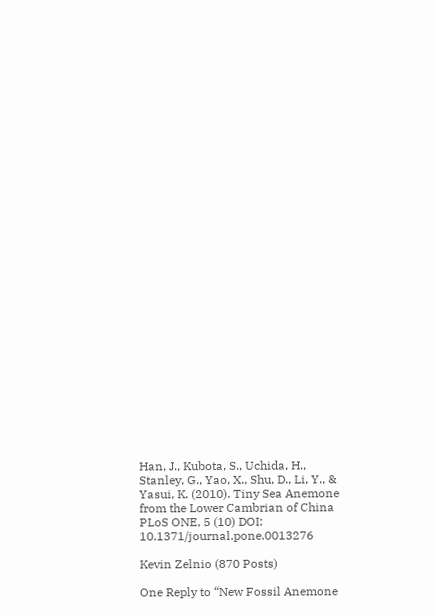Han, J., Kubota, S., Uchida, H., Stanley, G., Yao, X., Shu, D., Li, Y., & Yasui, K. (2010). Tiny Sea Anemone from the Lower Cambrian of China PLoS ONE, 5 (10) DOI: 10.1371/journal.pone.0013276

Kevin Zelnio (870 Posts)

One Reply to “New Fossil Anemone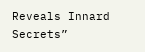Reveals Innard Secrets”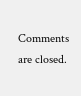Comments are closed.